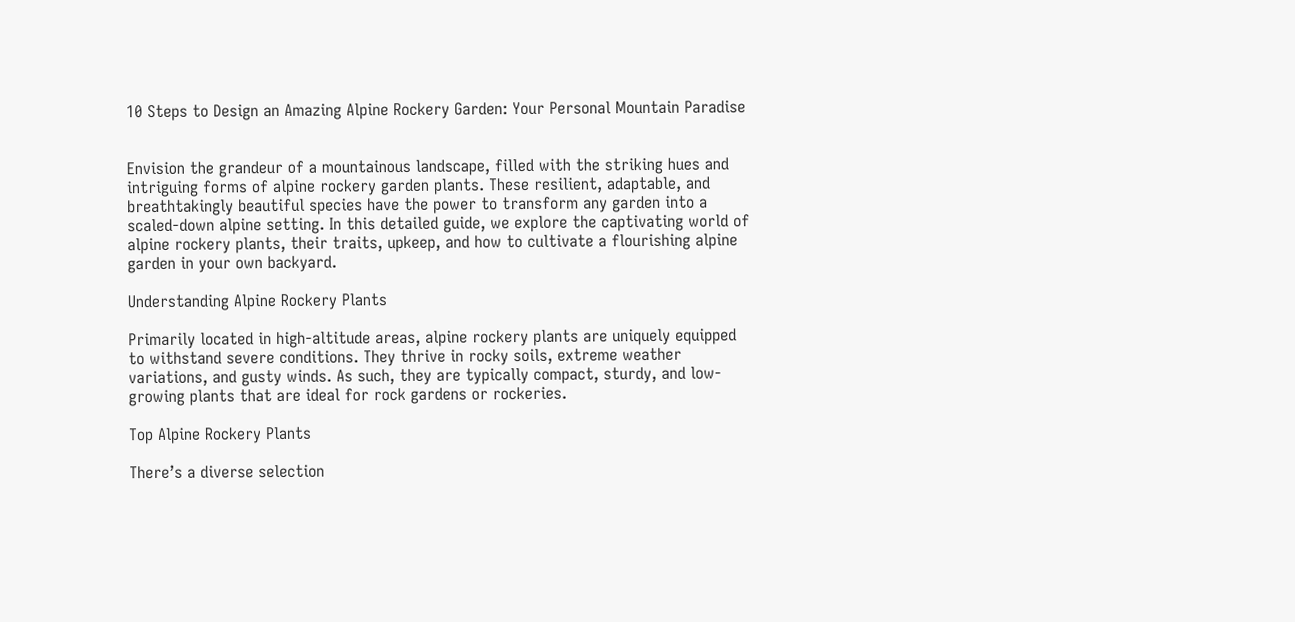10 Steps to Design an Amazing Alpine Rockery Garden: Your Personal Mountain Paradise


Envision the grandeur of a mountainous landscape, filled with the striking hues and intriguing forms of alpine rockery garden plants. These resilient, adaptable, and breathtakingly beautiful species have the power to transform any garden into a scaled-down alpine setting. In this detailed guide, we explore the captivating world of alpine rockery plants, their traits, upkeep, and how to cultivate a flourishing alpine garden in your own backyard.

Understanding Alpine Rockery Plants

Primarily located in high-altitude areas, alpine rockery plants are uniquely equipped to withstand severe conditions. They thrive in rocky soils, extreme weather variations, and gusty winds. As such, they are typically compact, sturdy, and low-growing plants that are ideal for rock gardens or rockeries.

Top Alpine Rockery Plants

There’s a diverse selection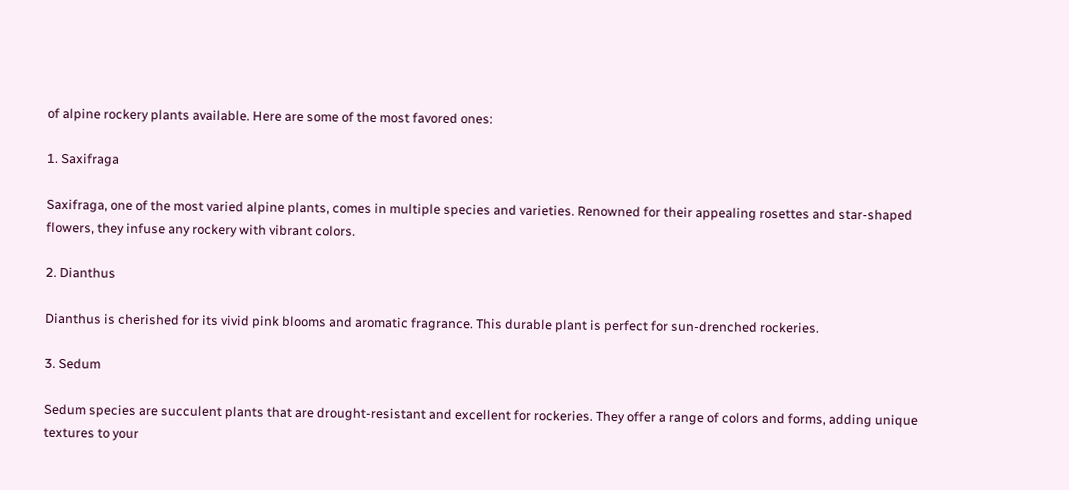of alpine rockery plants available. Here are some of the most favored ones:

1. Saxifraga

Saxifraga, one of the most varied alpine plants, comes in multiple species and varieties. Renowned for their appealing rosettes and star-shaped flowers, they infuse any rockery with vibrant colors.

2. Dianthus

Dianthus is cherished for its vivid pink blooms and aromatic fragrance. This durable plant is perfect for sun-drenched rockeries.

3. Sedum

Sedum species are succulent plants that are drought-resistant and excellent for rockeries. They offer a range of colors and forms, adding unique textures to your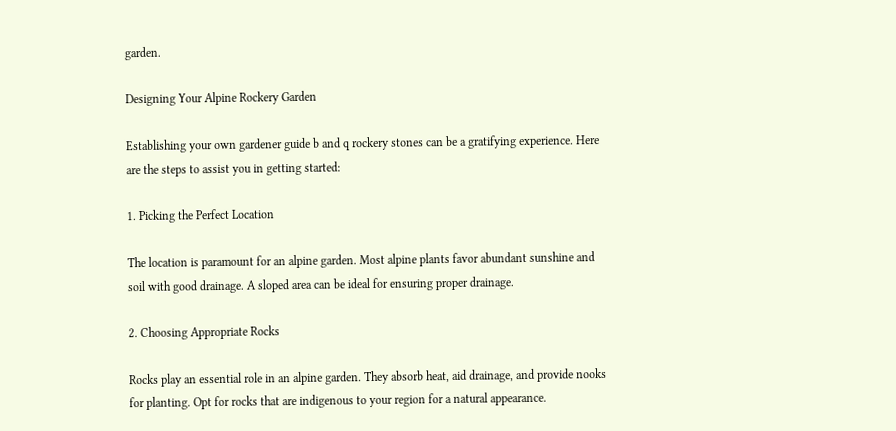garden.

Designing Your Alpine Rockery Garden

Establishing your own gardener guide b and q rockery stones can be a gratifying experience. Here are the steps to assist you in getting started:

1. Picking the Perfect Location

The location is paramount for an alpine garden. Most alpine plants favor abundant sunshine and soil with good drainage. A sloped area can be ideal for ensuring proper drainage.

2. Choosing Appropriate Rocks

Rocks play an essential role in an alpine garden. They absorb heat, aid drainage, and provide nooks for planting. Opt for rocks that are indigenous to your region for a natural appearance.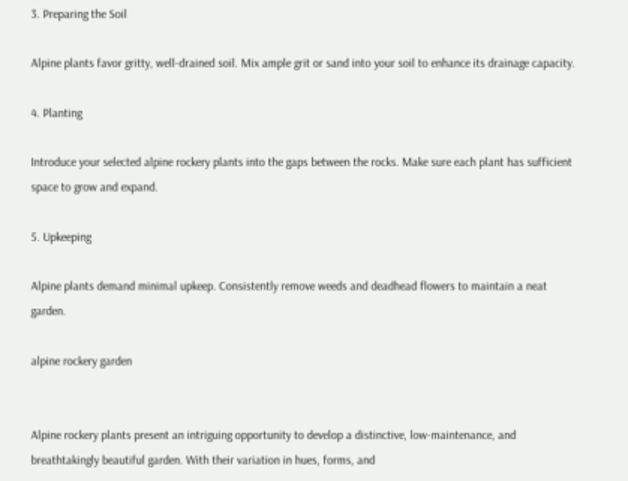3. Preparing the Soil

Alpine plants favor gritty, well-drained soil. Mix ample grit or sand into your soil to enhance its drainage capacity.

4. Planting

Introduce your selected alpine rockery plants into the gaps between the rocks. Make sure each plant has sufficient space to grow and expand.

5. Upkeeping

Alpine plants demand minimal upkeep. Consistently remove weeds and deadhead flowers to maintain a neat garden.

alpine rockery garden


Alpine rockery plants present an intriguing opportunity to develop a distinctive, low-maintenance, and breathtakingly beautiful garden. With their variation in hues, forms, and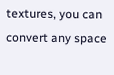textures, you can convert any space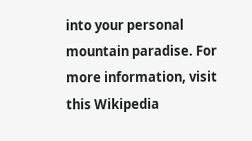into your personal mountain paradise. For more information, visit this Wikipedia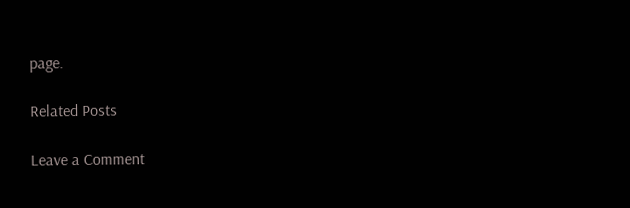page.

Related Posts

Leave a Comment